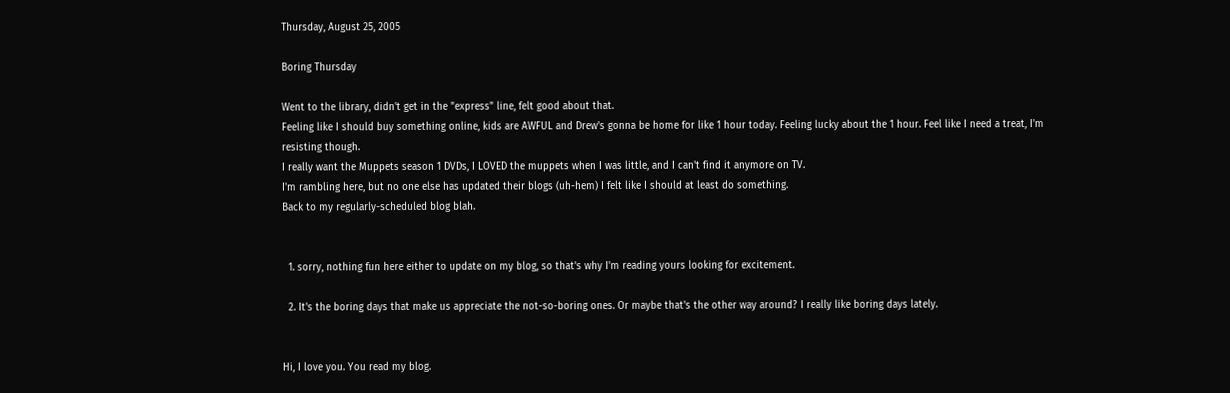Thursday, August 25, 2005

Boring Thursday

Went to the library, didn't get in the "express" line, felt good about that.
Feeling like I should buy something online, kids are AWFUL and Drew's gonna be home for like 1 hour today. Feeling lucky about the 1 hour. Feel like I need a treat, I'm resisting though.
I really want the Muppets season 1 DVDs, I LOVED the muppets when I was little, and I can't find it anymore on TV.
I'm rambling here, but no one else has updated their blogs (uh-hem) I felt like I should at least do something.
Back to my regularly-scheduled blog blah.


  1. sorry, nothing fun here either to update on my blog, so that's why I'm reading yours looking for excitement.

  2. It's the boring days that make us appreciate the not-so-boring ones. Or maybe that's the other way around? I really like boring days lately.


Hi, I love you. You read my blog.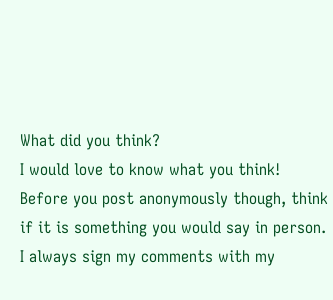What did you think?
I would love to know what you think!
Before you post anonymously though, think if it is something you would say in person. I always sign my comments with my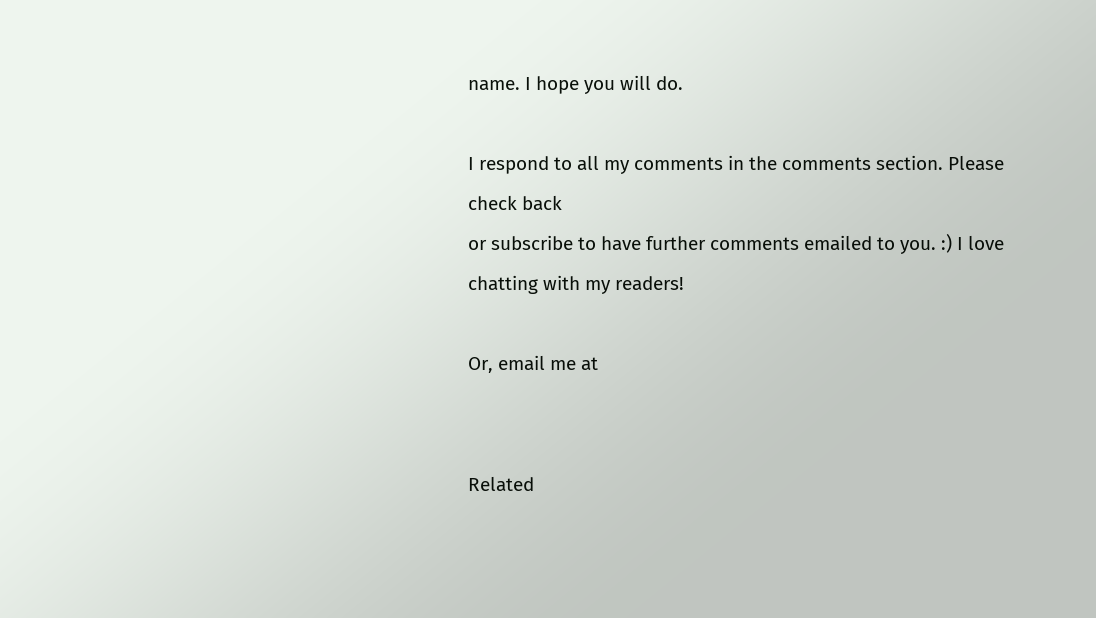name. I hope you will do.

I respond to all my comments in the comments section. Please check back
or subscribe to have further comments emailed to you. :) I love chatting with my readers!

Or, email me at


Related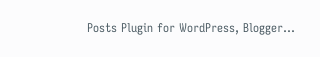Posts Plugin for WordPress, Blogger...